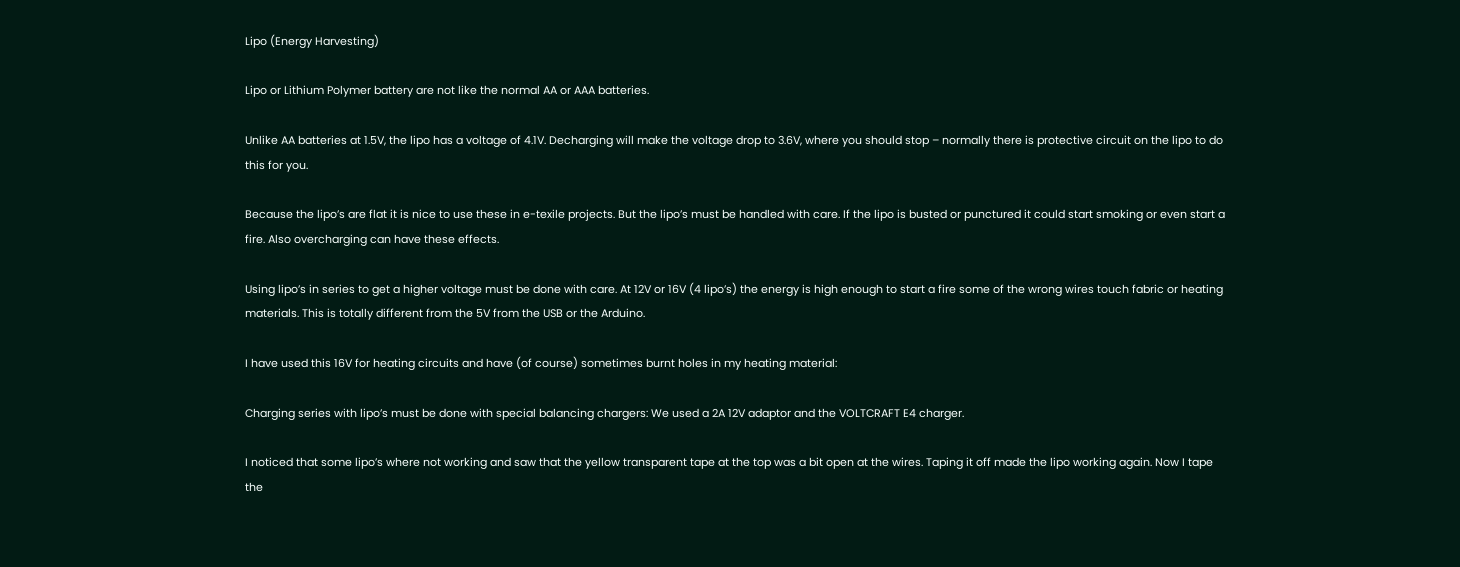Lipo (Energy Harvesting)

Lipo or Lithium Polymer battery are not like the normal AA or AAA batteries.

Unlike AA batteries at 1.5V, the lipo has a voltage of 4.1V. Decharging will make the voltage drop to 3.6V, where you should stop – normally there is protective circuit on the lipo to do this for you.

Because the lipo’s are flat it is nice to use these in e-texile projects. But the lipo’s must be handled with care. If the lipo is busted or punctured it could start smoking or even start a fire. Also overcharging can have these effects.

Using lipo’s in series to get a higher voltage must be done with care. At 12V or 16V (4 lipo’s) the energy is high enough to start a fire some of the wrong wires touch fabric or heating materials. This is totally different from the 5V from the USB or the Arduino.

I have used this 16V for heating circuits and have (of course) sometimes burnt holes in my heating material:

Charging series with lipo’s must be done with special balancing chargers: We used a 2A 12V adaptor and the VOLTCRAFT E4 charger.

I noticed that some lipo’s where not working and saw that the yellow transparent tape at the top was a bit open at the wires. Taping it off made the lipo working again. Now I tape the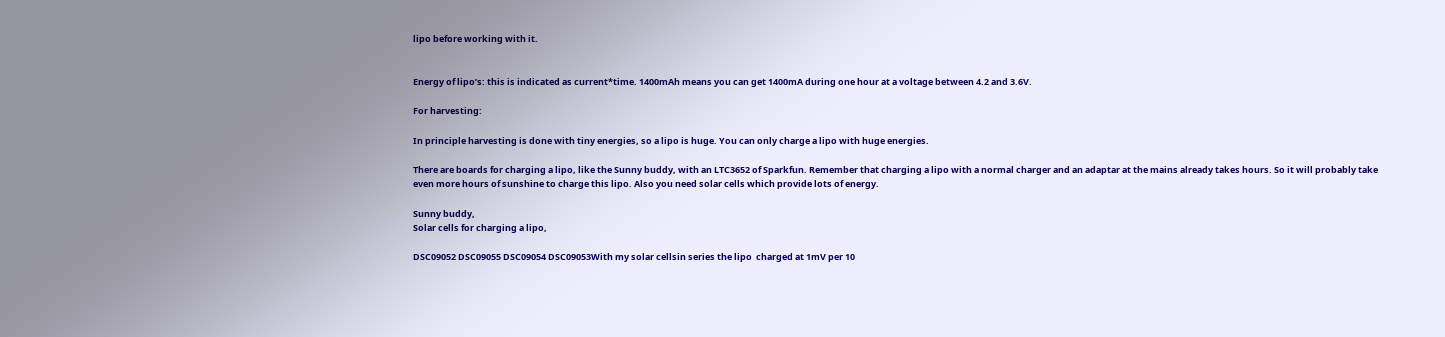lipo before working with it.


Energy of lipo’s: this is indicated as current*time. 1400mAh means you can get 1400mA during one hour at a voltage between 4.2 and 3.6V.

For harvesting:

In principle harvesting is done with tiny energies, so a lipo is huge. You can only charge a lipo with huge energies.

There are boards for charging a lipo, like the Sunny buddy, with an LTC3652 of Sparkfun. Remember that charging a lipo with a normal charger and an adaptar at the mains already takes hours. So it will probably take even more hours of sunshine to charge this lipo. Also you need solar cells which provide lots of energy.

Sunny buddy,
Solar cells for charging a lipo,

DSC09052 DSC09055 DSC09054 DSC09053With my solar cellsin series the lipo  charged at 1mV per 10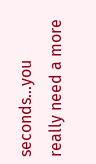seconds…you really need a more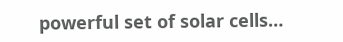powerful set of solar cells…